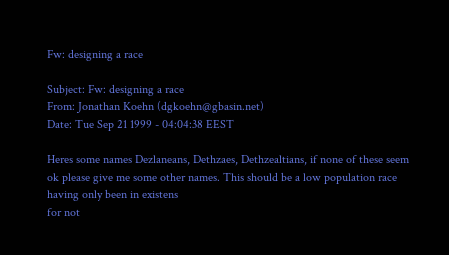Fw: designing a race

Subject: Fw: designing a race
From: Jonathan Koehn (dgkoehn@gbasin.net)
Date: Tue Sep 21 1999 - 04:04:38 EEST

Heres some names Dezlaneans, Dethzaes, Dethzealtians, if none of these seem
ok please give me some other names. This should be a low population race
having only been in existens
for not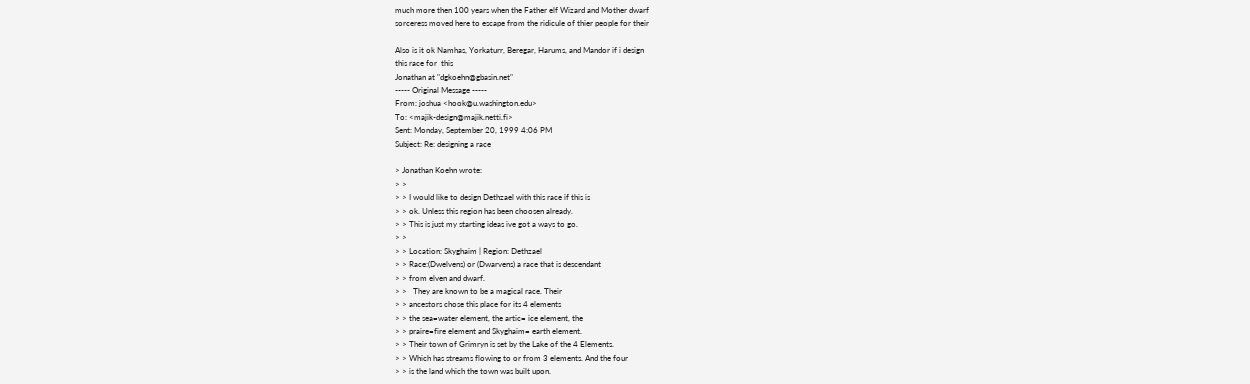much more then 100 years when the Father elf Wizard and Mother dwarf
sorceress moved here to escape from the ridicule of thier people for their

Also is it ok Namhas, Yorkaturr, Beregar, Harums, and Mandor if i design
this race for  this
Jonathan at "dgkoehn@gbasin.net"
----- Original Message -----
From: joshua <hook@u.washington.edu>
To: <majik-design@majik.netti.fi>
Sent: Monday, September 20, 1999 4:06 PM
Subject: Re: designing a race

> Jonathan Koehn wrote:
> >
> > I would like to design Dethzael with this race if this is
> > ok. Unless this region has been choosen already.
> > This is just my starting ideas ive got a ways to go.
> >
> > Location: Skyghaim | Region: Dethzael
> > Race:(Dwelvens) or (Dwarvens) a race that is descendant
> > from elven and dwarf.
> >   They are known to be a magical race. Their
> > ancestors chose this place for its 4 elements
> > the sea=water element, the artic= ice element, the
> > praire=fire element and Skyghaim= earth element.
> > Their town of Grimryn is set by the Lake of the 4 Elements.
> > Which has streams flowing to or from 3 elements. And the four
> > is the land which the town was built upon.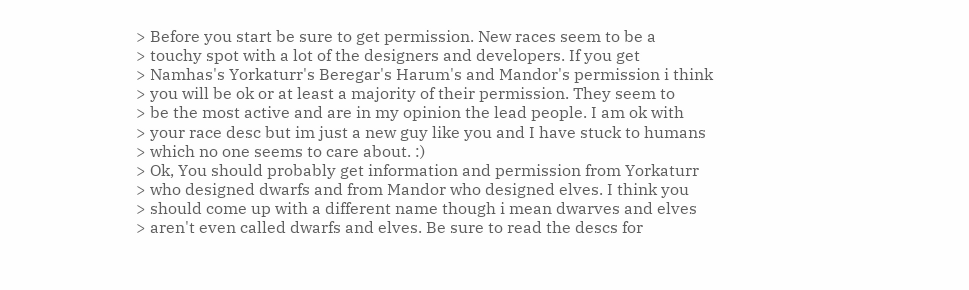> Before you start be sure to get permission. New races seem to be a
> touchy spot with a lot of the designers and developers. If you get
> Namhas's Yorkaturr's Beregar's Harum's and Mandor's permission i think
> you will be ok or at least a majority of their permission. They seem to
> be the most active and are in my opinion the lead people. I am ok with
> your race desc but im just a new guy like you and I have stuck to humans
> which no one seems to care about. :)
> Ok, You should probably get information and permission from Yorkaturr
> who designed dwarfs and from Mandor who designed elves. I think you
> should come up with a different name though i mean dwarves and elves
> aren't even called dwarfs and elves. Be sure to read the descs for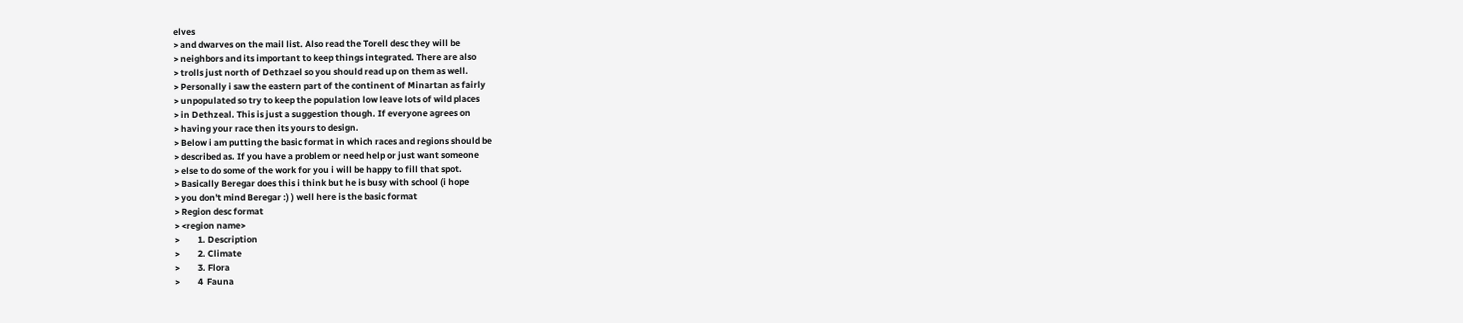elves
> and dwarves on the mail list. Also read the Torell desc they will be
> neighbors and its important to keep things integrated. There are also
> trolls just north of Dethzael so you should read up on them as well.
> Personally i saw the eastern part of the continent of Minartan as fairly
> unpopulated so try to keep the population low leave lots of wild places
> in Dethzeal. This is just a suggestion though. If everyone agrees on
> having your race then its yours to design.
> Below i am putting the basic format in which races and regions should be
> described as. If you have a problem or need help or just want someone
> else to do some of the work for you i will be happy to fill that spot.
> Basically Beregar does this i think but he is busy with school (i hope
> you don't mind Beregar :) ) well here is the basic format
> Region desc format
> <region name>
>         1. Description
>         2. Climate
>         3. Flora
>         4  Fauna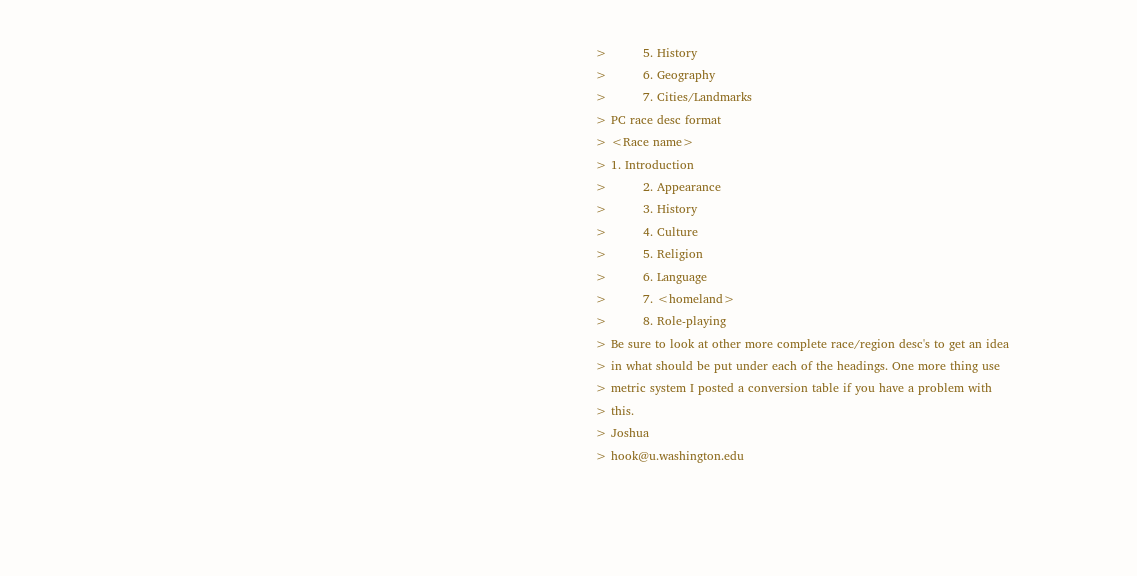>         5. History
>         6. Geography
>         7. Cities/Landmarks
> PC race desc format
> <Race name>
> 1. Introduction
>         2. Appearance
>         3. History
>         4. Culture
>         5. Religion
>         6. Language
>         7. <homeland>
>         8. Role-playing
> Be sure to look at other more complete race/region desc's to get an idea
> in what should be put under each of the headings. One more thing use
> metric system I posted a conversion table if you have a problem with
> this.
> Joshua
> hook@u.washington.edu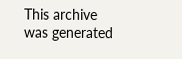This archive was generated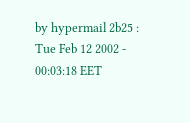by hypermail 2b25 : Tue Feb 12 2002 - 00:03:18 EET